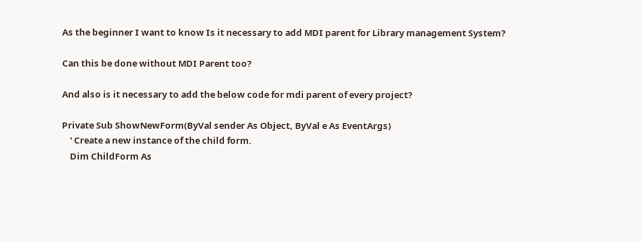As the beginner I want to know Is it necessary to add MDI parent for Library management System?

Can this be done without MDI Parent too?

And also is it necessary to add the below code for mdi parent of every project?

Private Sub ShowNewForm(ByVal sender As Object, ByVal e As EventArgs)
    ' Create a new instance of the child form.
    Dim ChildForm As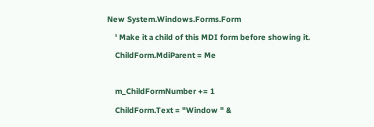New System.Windows.Forms.Form
    ' Make it a child of this MDI form before showing it.
    ChildForm.MdiParent = Me

    m_ChildFormNumber += 1
    ChildForm.Text = "Window " &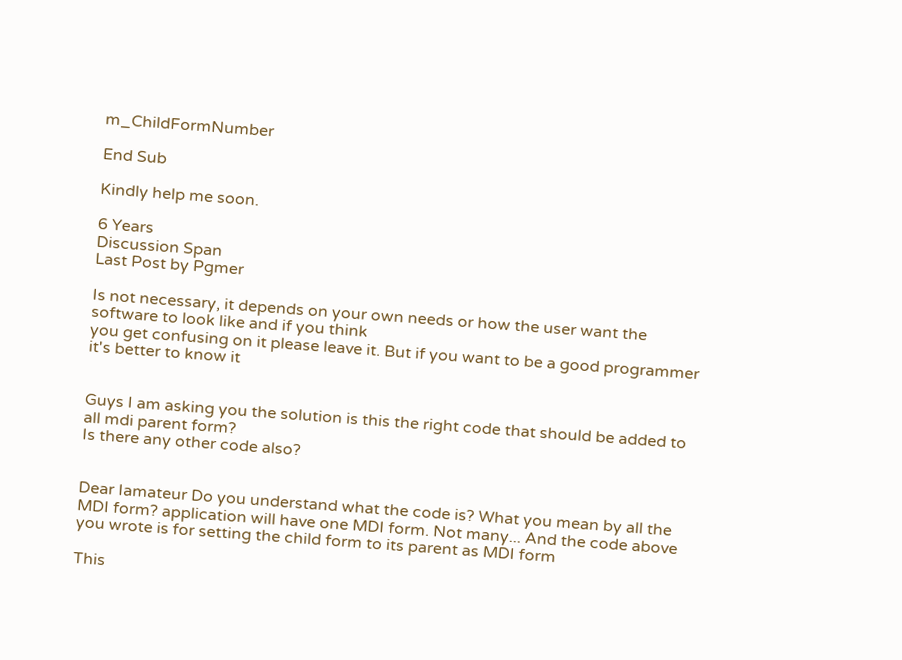m_ChildFormNumber

End Sub

Kindly help me soon.

6 Years
Discussion Span
Last Post by Pgmer

Is not necessary, it depends on your own needs or how the user want the software to look like and if you think
you get confusing on it please leave it. But if you want to be a good programmer it's better to know it


Guys I am asking you the solution is this the right code that should be added to all mdi parent form?
Is there any other code also?


Dear Iamateur Do you understand what the code is? What you mean by all the MDI form? application will have one MDI form. Not many... And the code above you wrote is for setting the child form to its parent as MDI form

This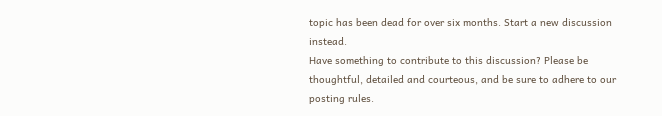topic has been dead for over six months. Start a new discussion instead.
Have something to contribute to this discussion? Please be thoughtful, detailed and courteous, and be sure to adhere to our posting rules.